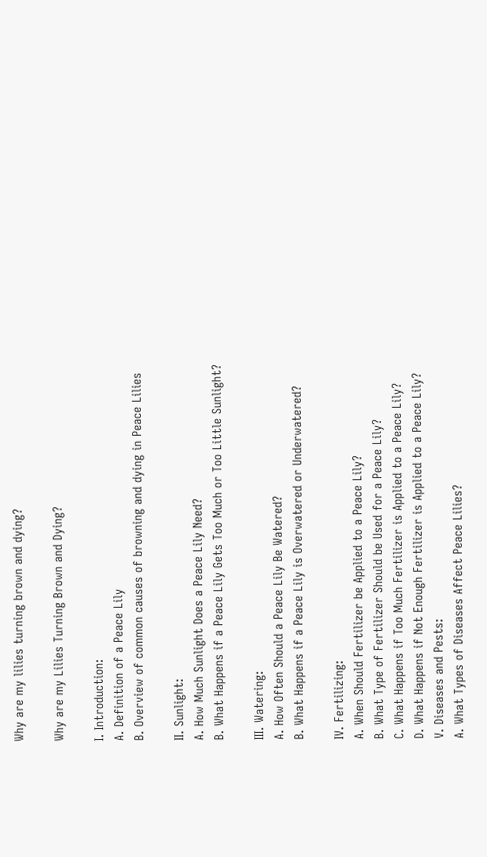Why are my lilies turning brown and dying?

Why are my Lilies Turning Brown and Dying?

I. Introduction:
A. Definition of a Peace Lily
B. Overview of common causes of browning and dying in Peace Lilies

II. Sunlight:
A. How Much Sunlight Does a Peace Lily Need?
B. What Happens if a Peace Lily Gets Too Much or Too Little Sunlight?

III. Watering:
A. How Often Should a Peace Lily Be Watered?
B. What Happens if a Peace Lily is Overwatered or Underwatered?

IV. Fertilizing:
A. When Should Fertilizer be Applied to a Peace Lily?
B. What Type of Fertilizer Should be Used for a Peace Lily?
C. What Happens if Too Much Fertilizer is Applied to a Peace Lily?
D. What Happens if Not Enough Fertilizer is Applied to a Peace Lily?
V. Diseases and Pests:
A. What Types of Diseases Affect Peace Lilies?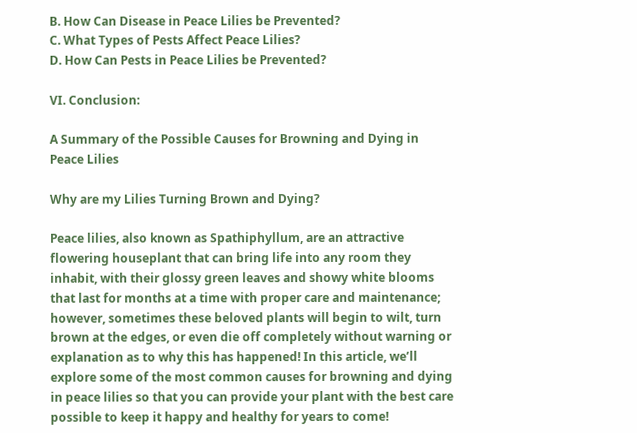B. How Can Disease in Peace Lilies be Prevented?
C. What Types of Pests Affect Peace Lilies?
D. How Can Pests in Peace Lilies be Prevented?

VI. Conclusion:

A Summary of the Possible Causes for Browning and Dying in Peace Lilies

Why are my Lilies Turning Brown and Dying?

Peace lilies, also known as Spathiphyllum, are an attractive flowering houseplant that can bring life into any room they inhabit, with their glossy green leaves and showy white blooms that last for months at a time with proper care and maintenance; however, sometimes these beloved plants will begin to wilt, turn brown at the edges, or even die off completely without warning or explanation as to why this has happened! In this article, we’ll explore some of the most common causes for browning and dying in peace lilies so that you can provide your plant with the best care possible to keep it happy and healthy for years to come!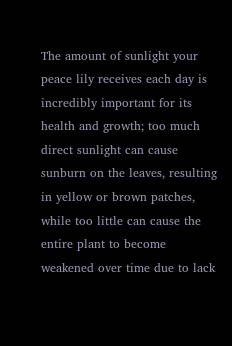The amount of sunlight your peace lily receives each day is incredibly important for its health and growth; too much direct sunlight can cause sunburn on the leaves, resulting in yellow or brown patches, while too little can cause the entire plant to become weakened over time due to lack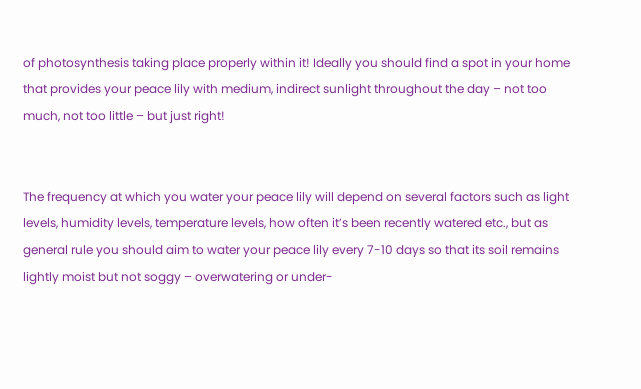of photosynthesis taking place properly within it! Ideally you should find a spot in your home that provides your peace lily with medium, indirect sunlight throughout the day – not too much, not too little – but just right!


The frequency at which you water your peace lily will depend on several factors such as light levels, humidity levels, temperature levels, how often it’s been recently watered etc., but as general rule you should aim to water your peace lily every 7-10 days so that its soil remains lightly moist but not soggy – overwatering or under-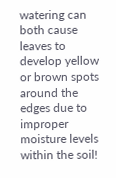watering can both cause leaves to develop yellow or brown spots around the edges due to improper moisture levels within the soil!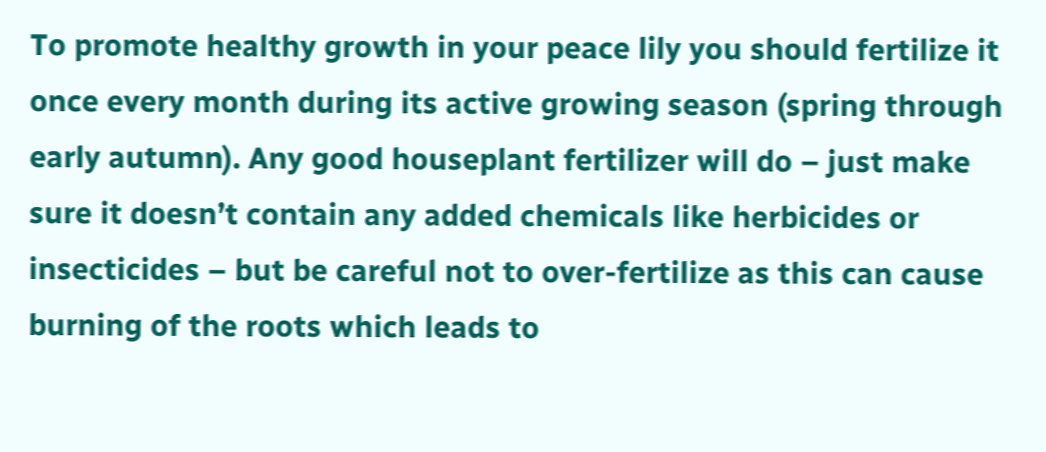To promote healthy growth in your peace lily you should fertilize it once every month during its active growing season (spring through early autumn). Any good houseplant fertilizer will do – just make sure it doesn’t contain any added chemicals like herbicides or insecticides – but be careful not to over-fertilize as this can cause burning of the roots which leads to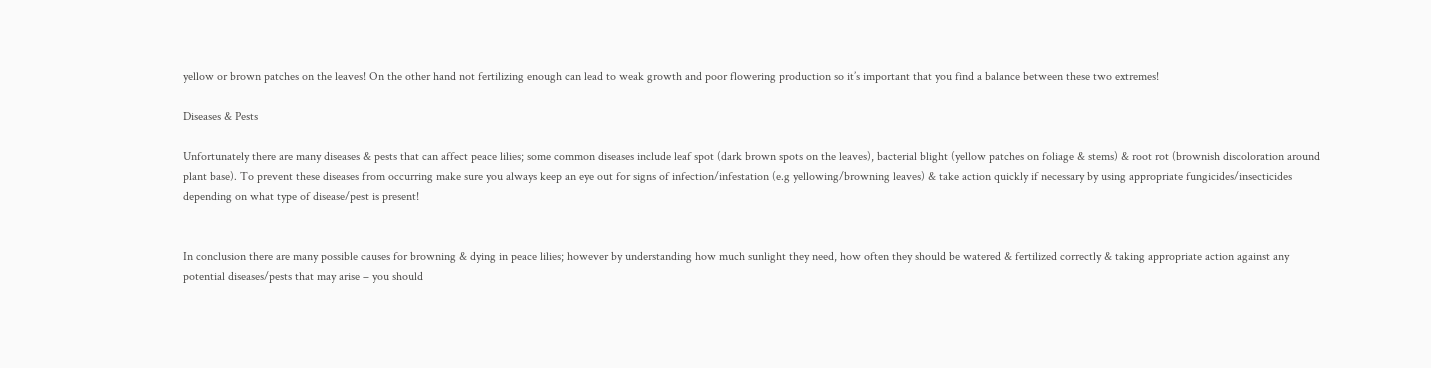yellow or brown patches on the leaves! On the other hand not fertilizing enough can lead to weak growth and poor flowering production so it’s important that you find a balance between these two extremes!

Diseases & Pests

Unfortunately there are many diseases & pests that can affect peace lilies; some common diseases include leaf spot (dark brown spots on the leaves), bacterial blight (yellow patches on foliage & stems) & root rot (brownish discoloration around plant base). To prevent these diseases from occurring make sure you always keep an eye out for signs of infection/infestation (e.g yellowing/browning leaves) & take action quickly if necessary by using appropriate fungicides/insecticides depending on what type of disease/pest is present!


In conclusion there are many possible causes for browning & dying in peace lilies; however by understanding how much sunlight they need, how often they should be watered & fertilized correctly & taking appropriate action against any potential diseases/pests that may arise – you should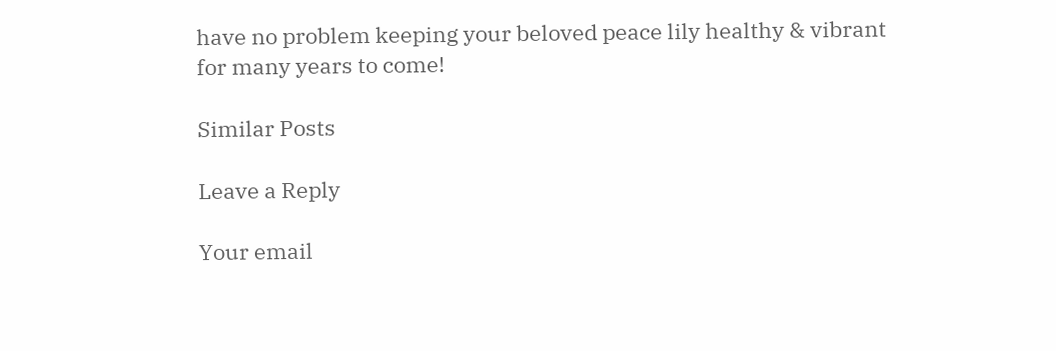have no problem keeping your beloved peace lily healthy & vibrant for many years to come!

Similar Posts

Leave a Reply

Your email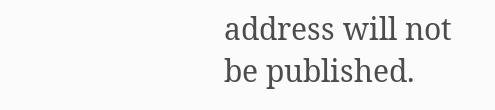address will not be published.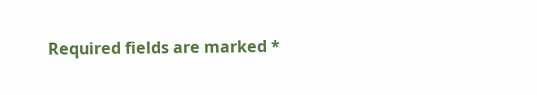Required fields are marked *